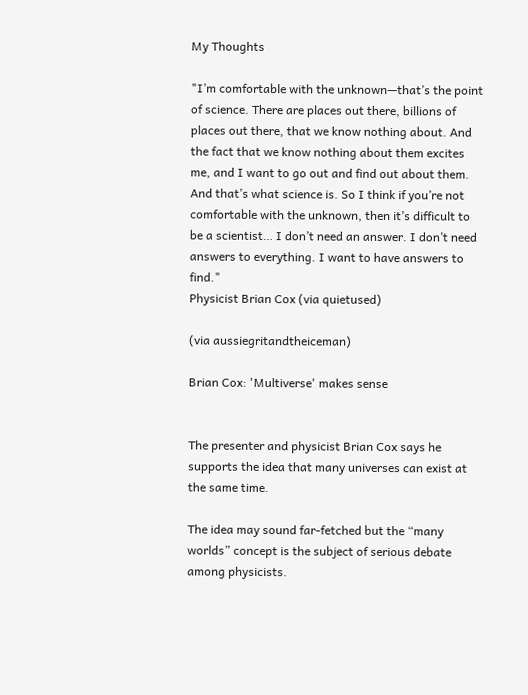My Thoughts

"I’m comfortable with the unknown—that’s the point of science. There are places out there, billions of places out there, that we know nothing about. And the fact that we know nothing about them excites me, and I want to go out and find out about them. And that’s what science is. So I think if you’re not comfortable with the unknown, then it’s difficult to be a scientist… I don’t need an answer. I don’t need answers to everything. I want to have answers to find."
Physicist Brian Cox (via quietused)

(via aussiegritandtheiceman)

Brian Cox: 'Multiverse' makes sense


The presenter and physicist Brian Cox says he supports the idea that many universes can exist at the same time.

The idea may sound far-fetched but the “many worlds” concept is the subject of serious debate among physicists.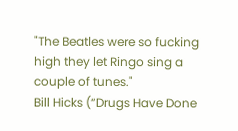"The Beatles were so fucking high they let Ringo sing a couple of tunes."
Bill Hicks (“Drugs Have Done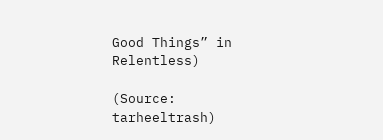Good Things” in Relentless)

(Source: tarheeltrash)